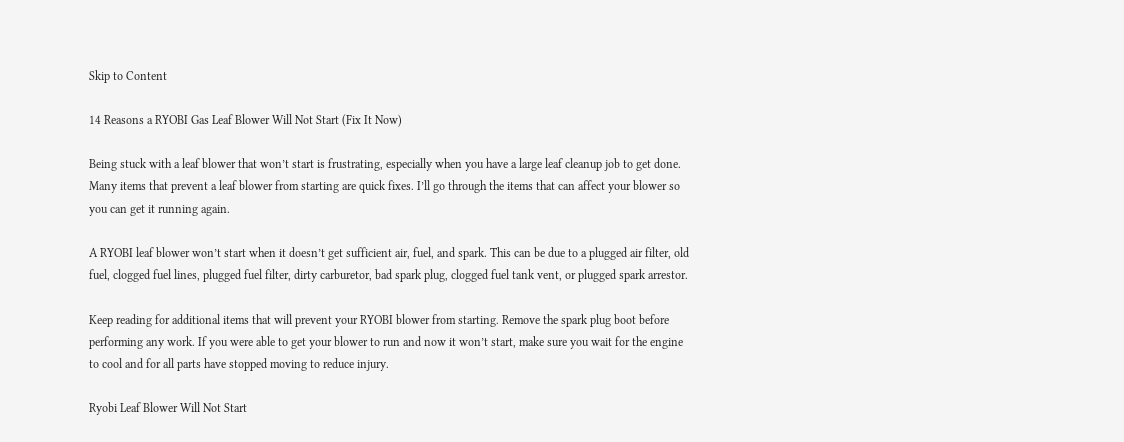Skip to Content

14 Reasons a RYOBI Gas Leaf Blower Will Not Start (Fix It Now)

Being stuck with a leaf blower that won’t start is frustrating, especially when you have a large leaf cleanup job to get done. Many items that prevent a leaf blower from starting are quick fixes. I’ll go through the items that can affect your blower so you can get it running again.

A RYOBI leaf blower won’t start when it doesn’t get sufficient air, fuel, and spark. This can be due to a plugged air filter, old fuel, clogged fuel lines, plugged fuel filter, dirty carburetor, bad spark plug, clogged fuel tank vent, or plugged spark arrestor.

Keep reading for additional items that will prevent your RYOBI blower from starting. Remove the spark plug boot before performing any work. If you were able to get your blower to run and now it won’t start, make sure you wait for the engine to cool and for all parts have stopped moving to reduce injury.

Ryobi Leaf Blower Will Not Start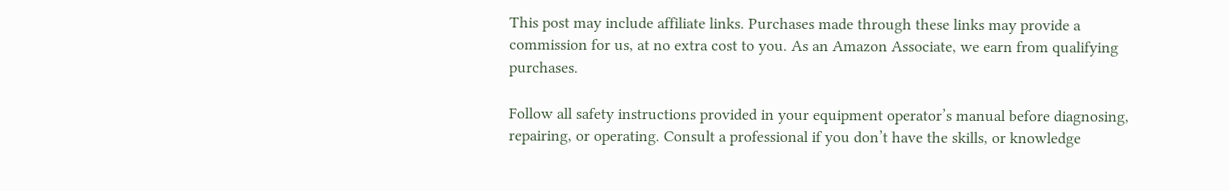This post may include affiliate links. Purchases made through these links may provide a commission for us, at no extra cost to you. As an Amazon Associate, we earn from qualifying purchases.

Follow all safety instructions provided in your equipment operator’s manual before diagnosing, repairing, or operating. Consult a professional if you don’t have the skills, or knowledge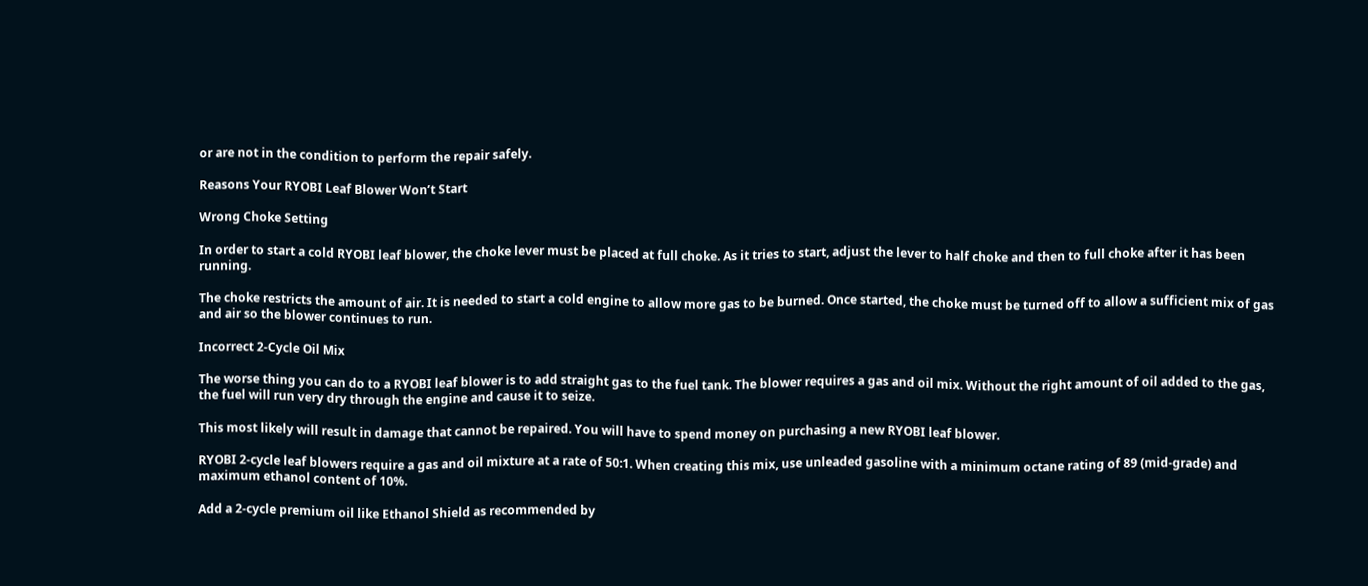or are not in the condition to perform the repair safely.

Reasons Your RYOBI Leaf Blower Won’t Start

Wrong Choke Setting

In order to start a cold RYOBI leaf blower, the choke lever must be placed at full choke. As it tries to start, adjust the lever to half choke and then to full choke after it has been running.

The choke restricts the amount of air. It is needed to start a cold engine to allow more gas to be burned. Once started, the choke must be turned off to allow a sufficient mix of gas and air so the blower continues to run.

Incorrect 2-Cycle Oil Mix

The worse thing you can do to a RYOBI leaf blower is to add straight gas to the fuel tank. The blower requires a gas and oil mix. Without the right amount of oil added to the gas, the fuel will run very dry through the engine and cause it to seize.

This most likely will result in damage that cannot be repaired. You will have to spend money on purchasing a new RYOBI leaf blower.

RYOBI 2-cycle leaf blowers require a gas and oil mixture at a rate of 50:1. When creating this mix, use unleaded gasoline with a minimum octane rating of 89 (mid-grade) and maximum ethanol content of 10%.

Add a 2-cycle premium oil like Ethanol Shield as recommended by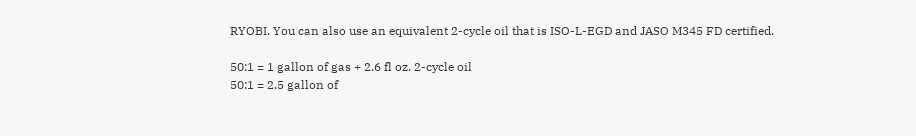RYOBI. You can also use an equivalent 2-cycle oil that is ISO-L-EGD and JASO M345 FD certified.

50:1 = 1 gallon of gas + 2.6 fl oz. 2-cycle oil
50:1 = 2.5 gallon of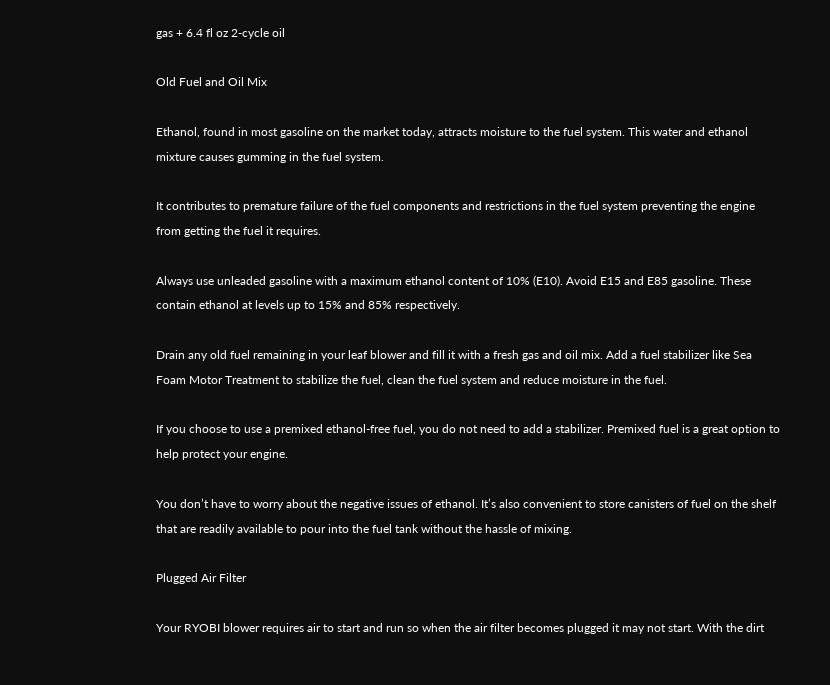gas + 6.4 fl oz 2-cycle oil

Old Fuel and Oil Mix

Ethanol, found in most gasoline on the market today, attracts moisture to the fuel system. This water and ethanol mixture causes gumming in the fuel system.

It contributes to premature failure of the fuel components and restrictions in the fuel system preventing the engine from getting the fuel it requires.

Always use unleaded gasoline with a maximum ethanol content of 10% (E10). Avoid E15 and E85 gasoline. These contain ethanol at levels up to 15% and 85% respectively.

Drain any old fuel remaining in your leaf blower and fill it with a fresh gas and oil mix. Add a fuel stabilizer like Sea Foam Motor Treatment to stabilize the fuel, clean the fuel system and reduce moisture in the fuel.

If you choose to use a premixed ethanol-free fuel, you do not need to add a stabilizer. Premixed fuel is a great option to help protect your engine.

You don’t have to worry about the negative issues of ethanol. It’s also convenient to store canisters of fuel on the shelf that are readily available to pour into the fuel tank without the hassle of mixing.

Plugged Air Filter

Your RYOBI blower requires air to start and run so when the air filter becomes plugged it may not start. With the dirt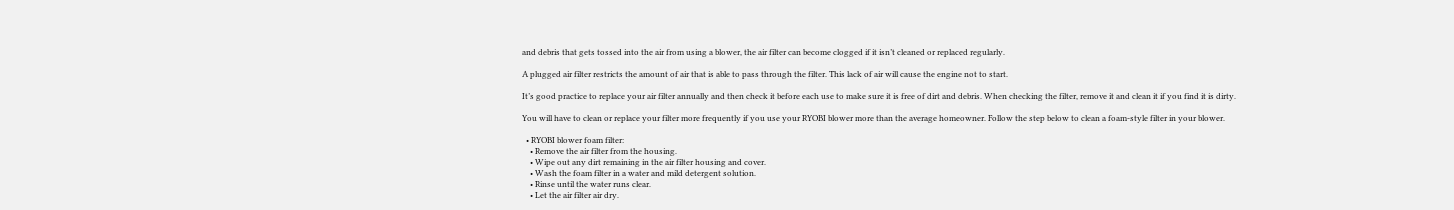and debris that gets tossed into the air from using a blower, the air filter can become clogged if it isn’t cleaned or replaced regularly.

A plugged air filter restricts the amount of air that is able to pass through the filter. This lack of air will cause the engine not to start.

It’s good practice to replace your air filter annually and then check it before each use to make sure it is free of dirt and debris. When checking the filter, remove it and clean it if you find it is dirty.

You will have to clean or replace your filter more frequently if you use your RYOBI blower more than the average homeowner. Follow the step below to clean a foam-style filter in your blower.

  • RYOBI blower foam filter:
    • Remove the air filter from the housing.
    • Wipe out any dirt remaining in the air filter housing and cover.
    • Wash the foam filter in a water and mild detergent solution.
    • Rinse until the water runs clear.
    • Let the air filter air dry.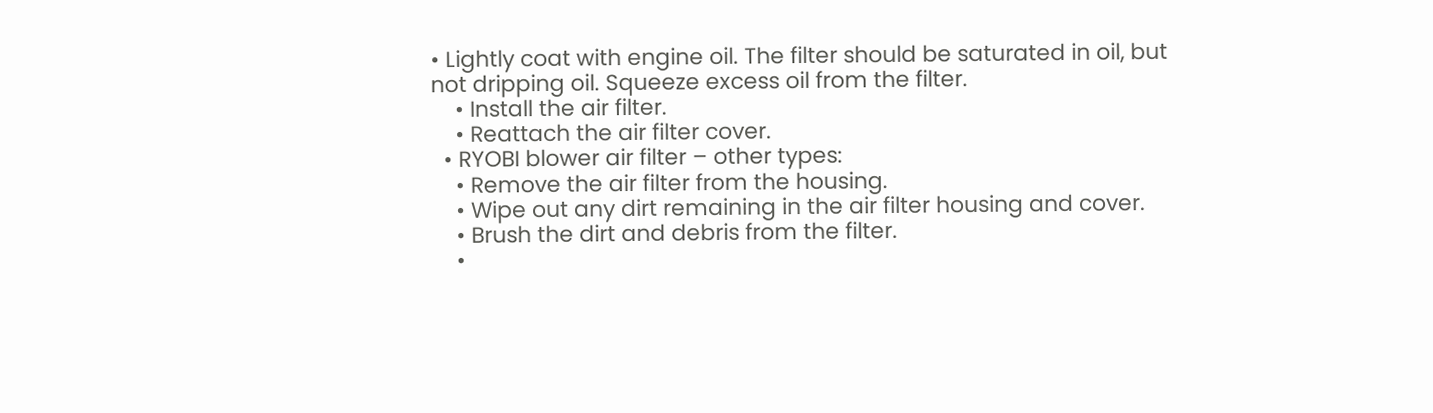• Lightly coat with engine oil. The filter should be saturated in oil, but not dripping oil. Squeeze excess oil from the filter.
    • Install the air filter.
    • Reattach the air filter cover.
  • RYOBI blower air filter – other types:
    • Remove the air filter from the housing.
    • Wipe out any dirt remaining in the air filter housing and cover.
    • Brush the dirt and debris from the filter.
    •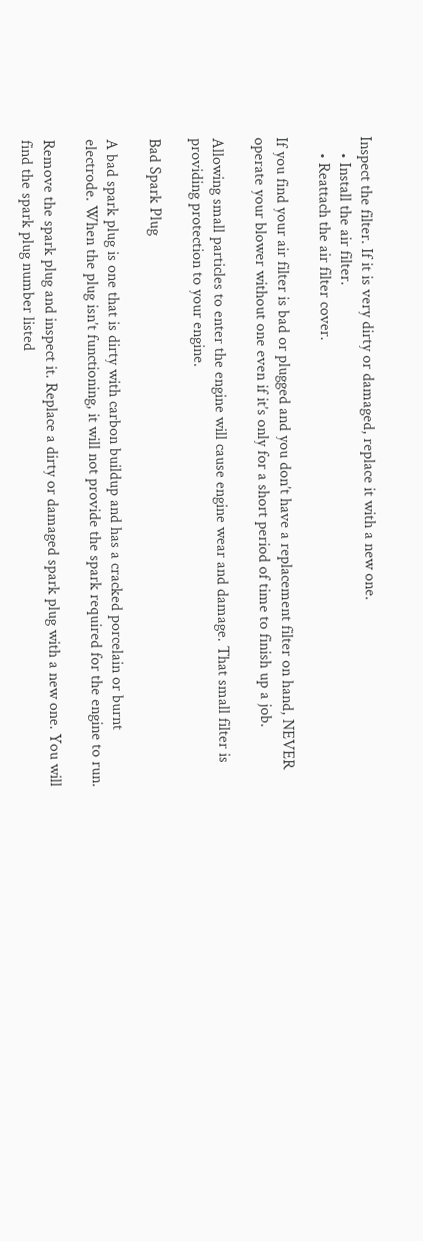Inspect the filter. If it is very dirty or damaged, replace it with a new one.
    • Install the air filter.
    • Reattach the air filter cover.

If you find your air filter is bad or plugged and you don’t have a replacement filter on hand, NEVER operate your blower without one even if it’s only for a short period of time to finish up a job.

Allowing small particles to enter the engine will cause engine wear and damage. That small filter is providing protection to your engine.

Bad Spark Plug

A bad spark plug is one that is dirty with carbon buildup and has a cracked porcelain or burnt electrode. When the plug isn’t functioning, it will not provide the spark required for the engine to run.

Remove the spark plug and inspect it. Replace a dirty or damaged spark plug with a new one. You will find the spark plug number listed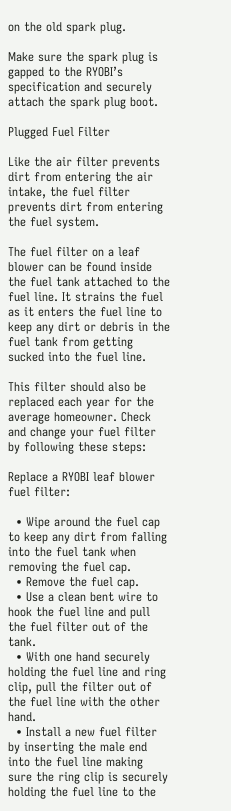on the old spark plug.

Make sure the spark plug is gapped to the RYOBI’s specification and securely attach the spark plug boot.

Plugged Fuel Filter

Like the air filter prevents dirt from entering the air intake, the fuel filter prevents dirt from entering the fuel system.

The fuel filter on a leaf blower can be found inside the fuel tank attached to the fuel line. It strains the fuel as it enters the fuel line to keep any dirt or debris in the fuel tank from getting sucked into the fuel line.

This filter should also be replaced each year for the average homeowner. Check and change your fuel filter by following these steps:

Replace a RYOBI leaf blower fuel filter:

  • Wipe around the fuel cap to keep any dirt from falling into the fuel tank when removing the fuel cap.
  • Remove the fuel cap.
  • Use a clean bent wire to hook the fuel line and pull the fuel filter out of the tank.
  • With one hand securely holding the fuel line and ring clip, pull the filter out of the fuel line with the other hand.
  • Install a new fuel filter by inserting the male end into the fuel line making sure the ring clip is securely holding the fuel line to the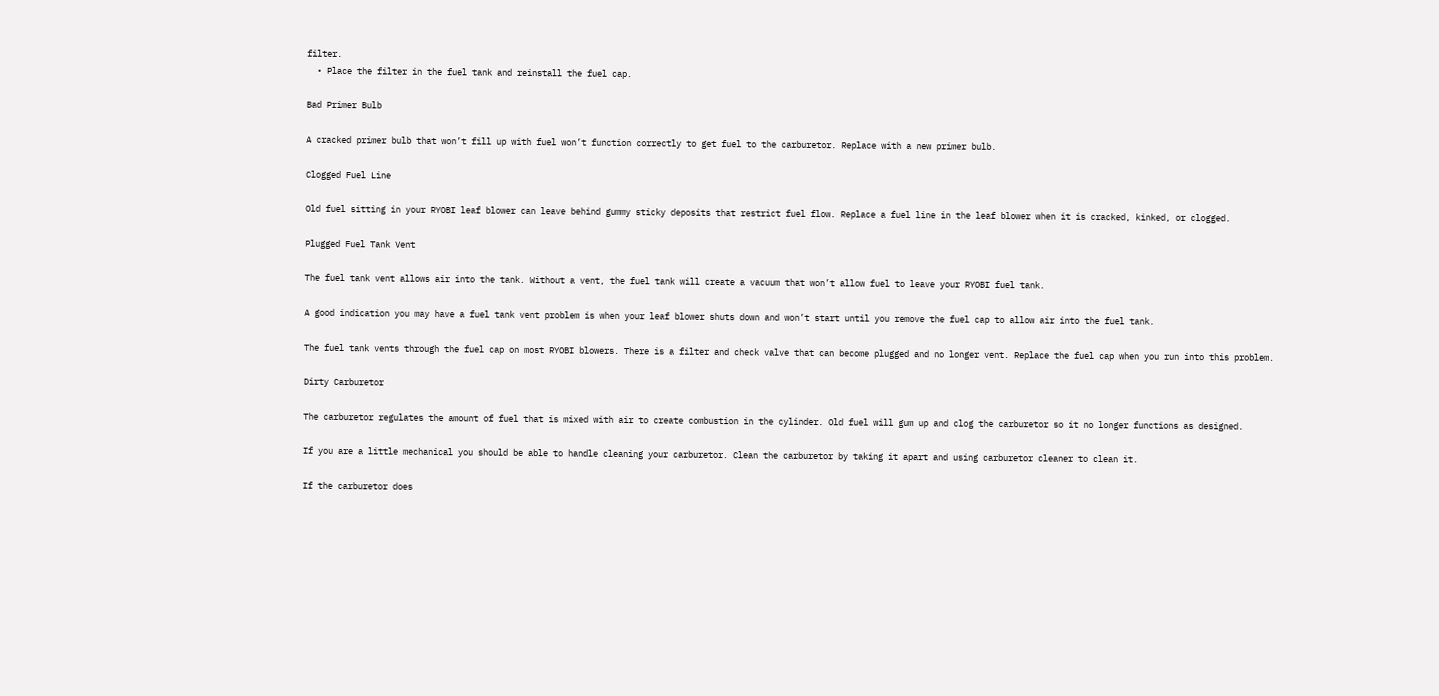filter.
  • Place the filter in the fuel tank and reinstall the fuel cap.

Bad Primer Bulb

A cracked primer bulb that won’t fill up with fuel won’t function correctly to get fuel to the carburetor. Replace with a new primer bulb.

Clogged Fuel Line

Old fuel sitting in your RYOBI leaf blower can leave behind gummy sticky deposits that restrict fuel flow. Replace a fuel line in the leaf blower when it is cracked, kinked, or clogged.

Plugged Fuel Tank Vent

The fuel tank vent allows air into the tank. Without a vent, the fuel tank will create a vacuum that won’t allow fuel to leave your RYOBI fuel tank.

A good indication you may have a fuel tank vent problem is when your leaf blower shuts down and won’t start until you remove the fuel cap to allow air into the fuel tank.

The fuel tank vents through the fuel cap on most RYOBI blowers. There is a filter and check valve that can become plugged and no longer vent. Replace the fuel cap when you run into this problem.

Dirty Carburetor

The carburetor regulates the amount of fuel that is mixed with air to create combustion in the cylinder. Old fuel will gum up and clog the carburetor so it no longer functions as designed.

If you are a little mechanical you should be able to handle cleaning your carburetor. Clean the carburetor by taking it apart and using carburetor cleaner to clean it.

If the carburetor does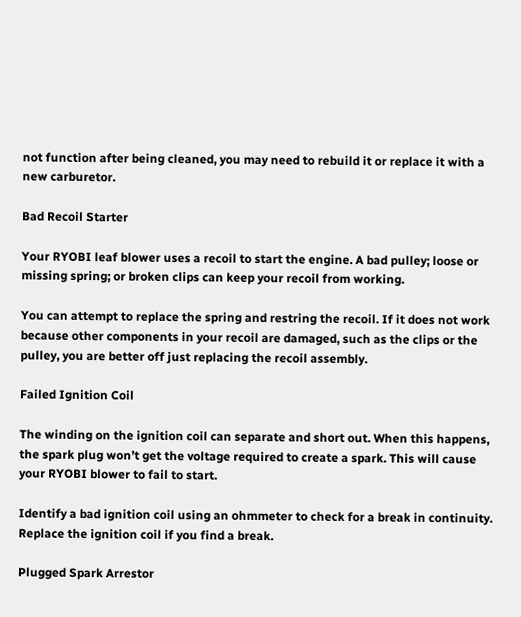not function after being cleaned, you may need to rebuild it or replace it with a new carburetor.

Bad Recoil Starter

Your RYOBI leaf blower uses a recoil to start the engine. A bad pulley; loose or missing spring; or broken clips can keep your recoil from working.

You can attempt to replace the spring and restring the recoil. If it does not work because other components in your recoil are damaged, such as the clips or the pulley, you are better off just replacing the recoil assembly.

Failed Ignition Coil

The winding on the ignition coil can separate and short out. When this happens, the spark plug won’t get the voltage required to create a spark. This will cause your RYOBI blower to fail to start.

Identify a bad ignition coil using an ohmmeter to check for a break in continuity. Replace the ignition coil if you find a break.

Plugged Spark Arrestor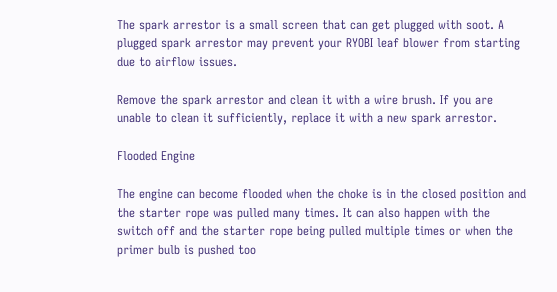The spark arrestor is a small screen that can get plugged with soot. A plugged spark arrestor may prevent your RYOBI leaf blower from starting due to airflow issues.

Remove the spark arrestor and clean it with a wire brush. If you are unable to clean it sufficiently, replace it with a new spark arrestor.

Flooded Engine

The engine can become flooded when the choke is in the closed position and the starter rope was pulled many times. It can also happen with the switch off and the starter rope being pulled multiple times or when the primer bulb is pushed too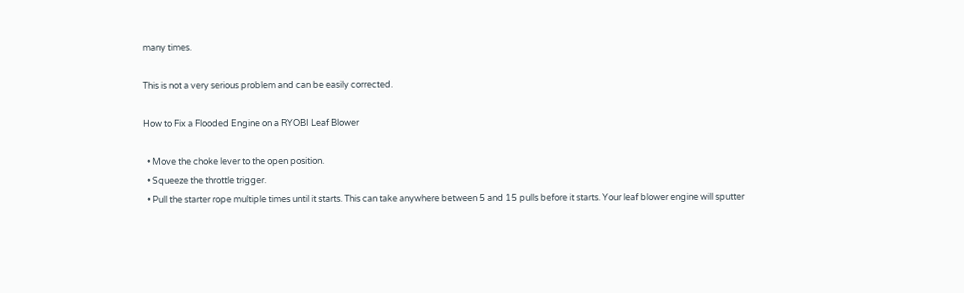many times.

This is not a very serious problem and can be easily corrected.

How to Fix a Flooded Engine on a RYOBI Leaf Blower

  • Move the choke lever to the open position.
  • Squeeze the throttle trigger.
  • Pull the starter rope multiple times until it starts. This can take anywhere between 5 and 15 pulls before it starts. Your leaf blower engine will sputter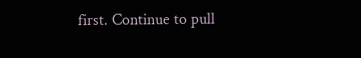first. Continue to pull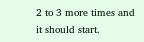2 to 3 more times and it should start.